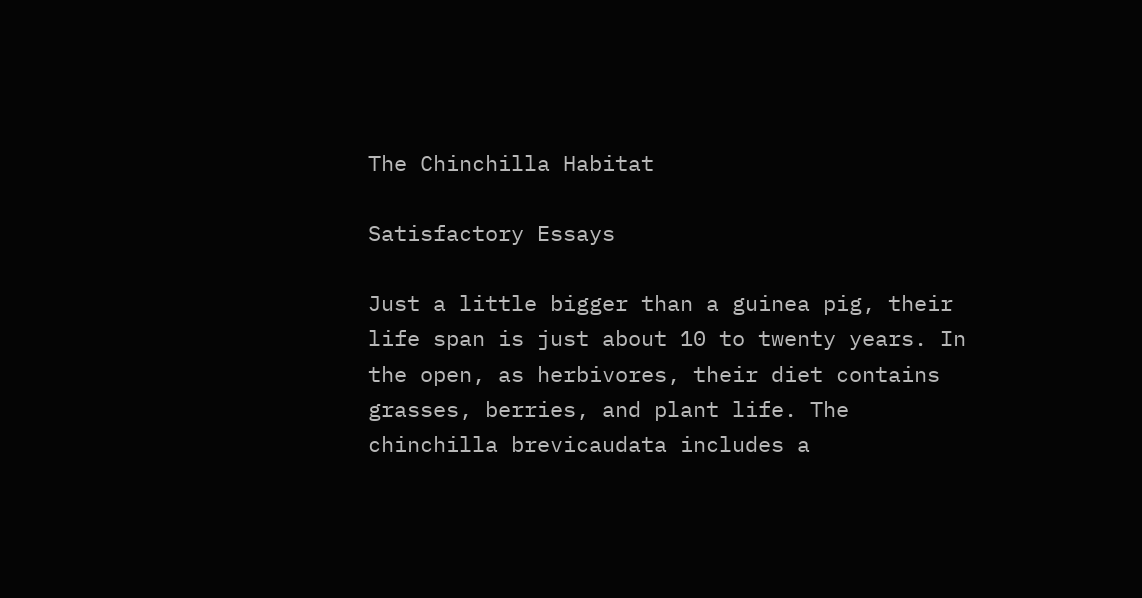The Chinchilla Habitat

Satisfactory Essays

Just a little bigger than a guinea pig, their life span is just about 10 to twenty years. In the open, as herbivores, their diet contains grasses, berries, and plant life. The chinchilla brevicaudata includes a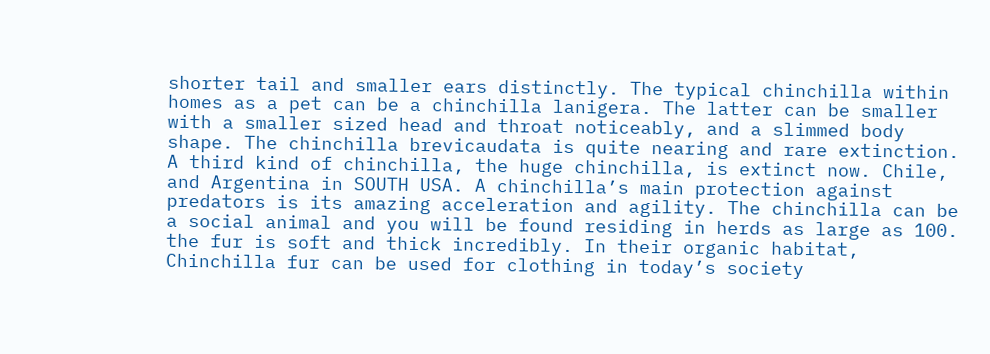shorter tail and smaller ears distinctly. The typical chinchilla within homes as a pet can be a chinchilla lanigera. The latter can be smaller with a smaller sized head and throat noticeably, and a slimmed body shape. The chinchilla brevicaudata is quite nearing and rare extinction. A third kind of chinchilla, the huge chinchilla, is extinct now. Chile, and Argentina in SOUTH USA. A chinchilla’s main protection against predators is its amazing acceleration and agility. The chinchilla can be a social animal and you will be found residing in herds as large as 100. the fur is soft and thick incredibly. In their organic habitat, Chinchilla fur can be used for clothing in today’s society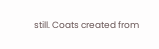still. Coats created from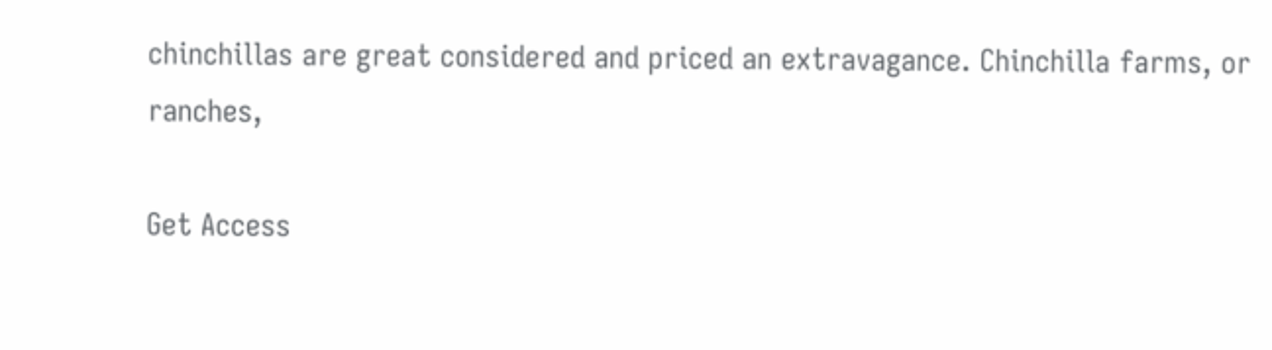chinchillas are great considered and priced an extravagance. Chinchilla farms, or ranches,

Get Access